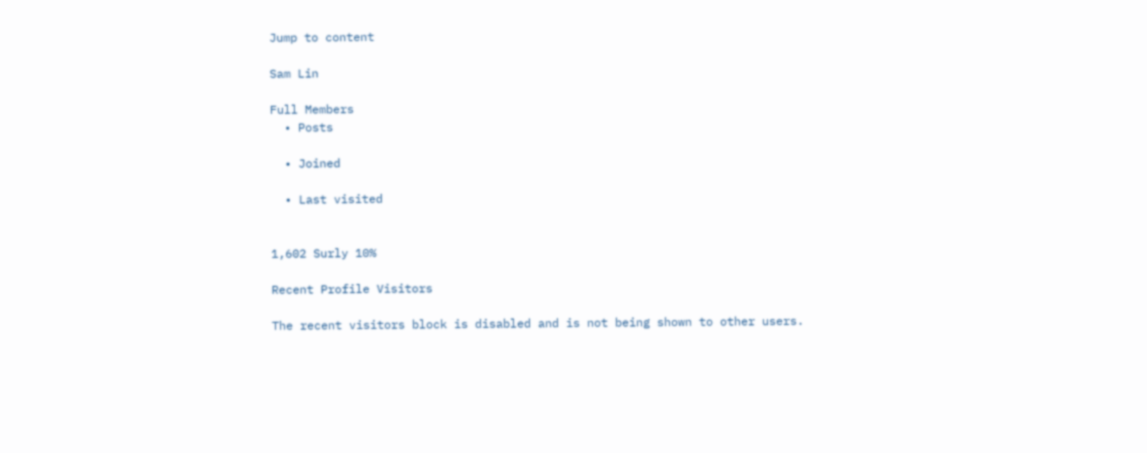Jump to content

Sam Lin

Full Members
  • Posts

  • Joined

  • Last visited


1,602 Surly 10%

Recent Profile Visitors

The recent visitors block is disabled and is not being shown to other users.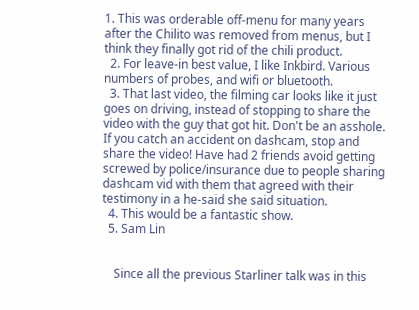1. This was orderable off-menu for many years after the Chilito was removed from menus, but I think they finally got rid of the chili product.
  2. For leave-in best value, I like Inkbird. Various numbers of probes, and wifi or bluetooth.
  3. That last video, the filming car looks like it just goes on driving, instead of stopping to share the video with the guy that got hit. Don't be an asshole. If you catch an accident on dashcam, stop and share the video! Have had 2 friends avoid getting screwed by police/insurance due to people sharing dashcam vid with them that agreed with their testimony in a he-said she said situation.
  4. This would be a fantastic show.
  5. Sam Lin


    Since all the previous Starliner talk was in this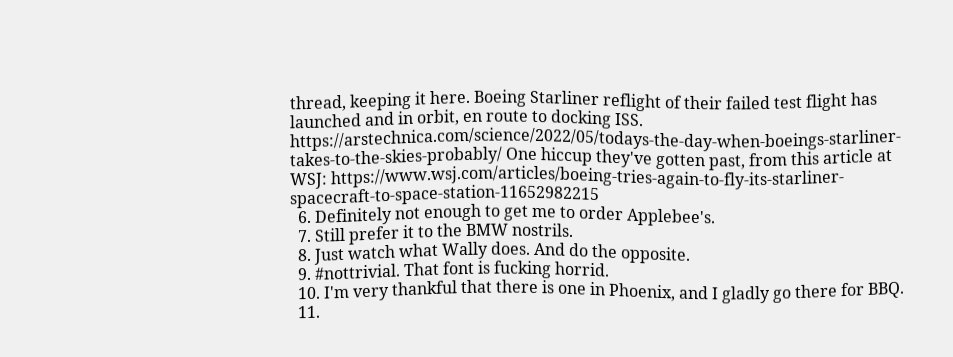thread, keeping it here. Boeing Starliner reflight of their failed test flight has launched and in orbit, en route to docking ISS. https://arstechnica.com/science/2022/05/todays-the-day-when-boeings-starliner-takes-to-the-skies-probably/ One hiccup they've gotten past, from this article at WSJ: https://www.wsj.com/articles/boeing-tries-again-to-fly-its-starliner-spacecraft-to-space-station-11652982215
  6. Definitely not enough to get me to order Applebee's.
  7. Still prefer it to the BMW nostrils.
  8. Just watch what Wally does. And do the opposite.
  9. #nottrivial. That font is fucking horrid.
  10. I'm very thankful that there is one in Phoenix, and I gladly go there for BBQ.
  11.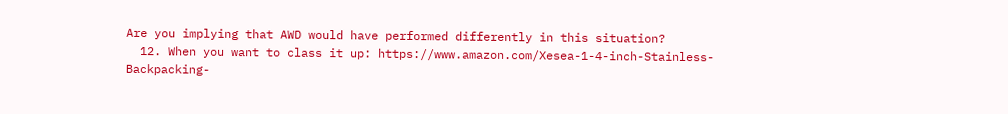Are you implying that AWD would have performed differently in this situation?
  12. When you want to class it up: https://www.amazon.com/Xesea-1-4-inch-Stainless-Backpacking-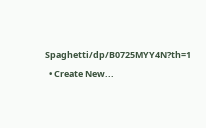Spaghetti/dp/B0725MYY4N?th=1
  • Create New...